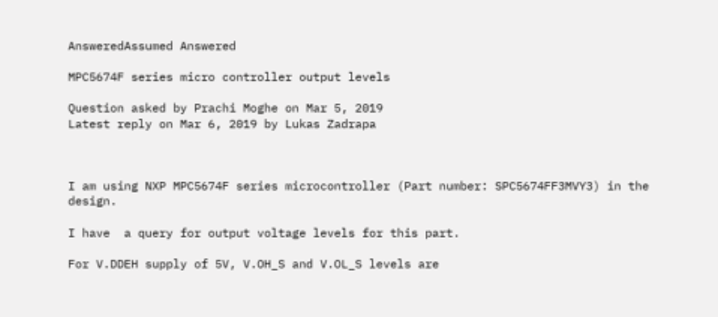AnsweredAssumed Answered

MPC5674F series micro controller output levels

Question asked by Prachi Moghe on Mar 5, 2019
Latest reply on Mar 6, 2019 by Lukas Zadrapa



I am using NXP MPC5674F series microcontroller (Part number: SPC5674FF3MVY3) in the design.

I have  a query for output voltage levels for this part.

For V.DDEH supply of 5V, V.OH_S and V.OL_S levels are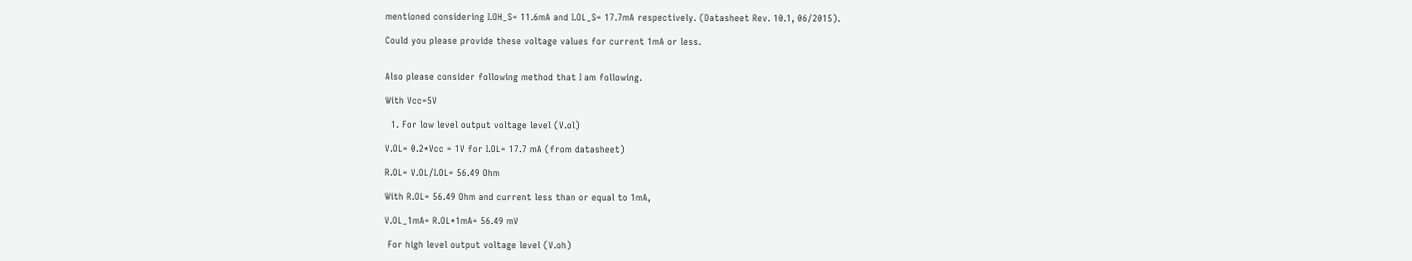mentioned considering I.OH_S= 11.6mA and I.OL_S= 17.7mA respectively. (Datasheet Rev. 10.1, 06/2015).

Could you please provide these voltage values for current 1mA or less.


Also please consider following method that I am following.

With Vcc=5V

  1. For low level output voltage level (V.ol)

V.OL= 0.2*Vcc = 1V for I.OL= 17.7 mA (from datasheet)

R.OL= V.OL/I.OL= 56.49 Ohm

With R.OL= 56.49 Ohm and current less than or equal to 1mA,

V.OL_1mA= R.OL*1mA= 56.49 mV

 For high level output voltage level (V.oh)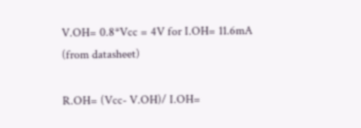V.OH= 0.8*Vcc = 4V for I.OH= 11.6mA (from datasheet)

R.OH= (Vcc- V.OH)/ I.OH=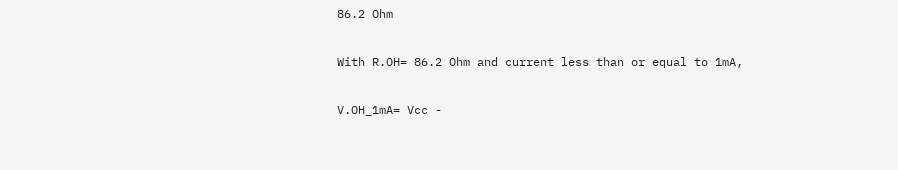86.2 Ohm

With R.OH= 86.2 Ohm and current less than or equal to 1mA,

V.OH_1mA= Vcc -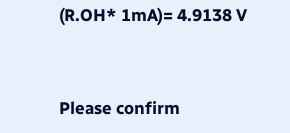(R.OH* 1mA)= 4.9138 V


Please confirm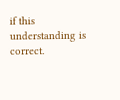if this understanding is correct.